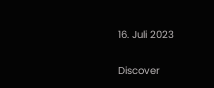16. Juli 2023

Discover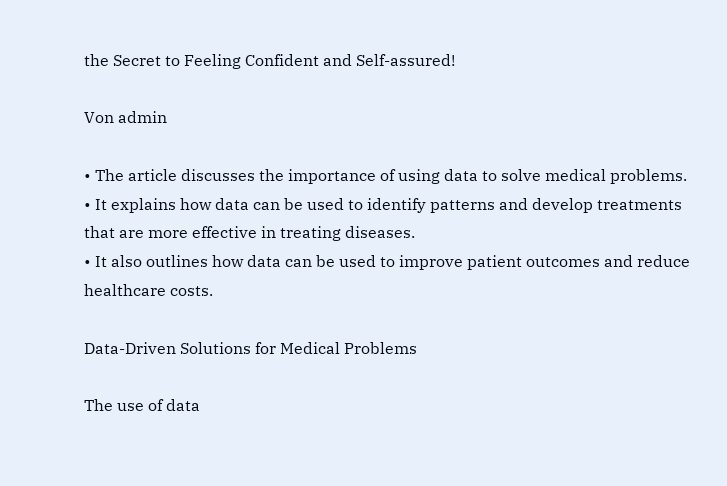the Secret to Feeling Confident and Self-assured!

Von admin

• The article discusses the importance of using data to solve medical problems.
• It explains how data can be used to identify patterns and develop treatments that are more effective in treating diseases.
• It also outlines how data can be used to improve patient outcomes and reduce healthcare costs.

Data-Driven Solutions for Medical Problems

The use of data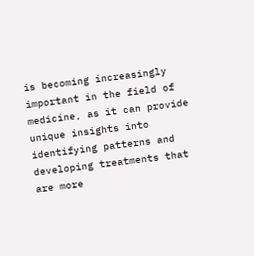is becoming increasingly important in the field of medicine, as it can provide unique insights into identifying patterns and developing treatments that are more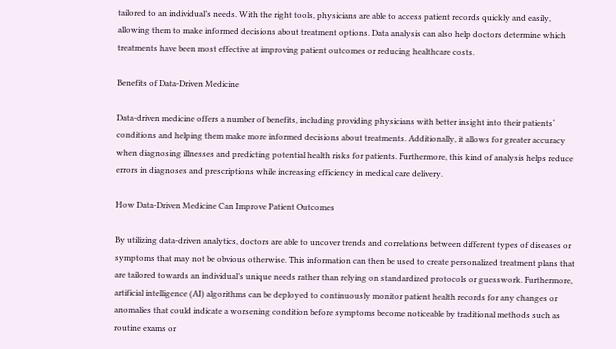tailored to an individual’s needs. With the right tools, physicians are able to access patient records quickly and easily, allowing them to make informed decisions about treatment options. Data analysis can also help doctors determine which treatments have been most effective at improving patient outcomes or reducing healthcare costs.

Benefits of Data-Driven Medicine

Data-driven medicine offers a number of benefits, including providing physicians with better insight into their patients‘ conditions and helping them make more informed decisions about treatments. Additionally, it allows for greater accuracy when diagnosing illnesses and predicting potential health risks for patients. Furthermore, this kind of analysis helps reduce errors in diagnoses and prescriptions while increasing efficiency in medical care delivery.

How Data-Driven Medicine Can Improve Patient Outcomes

By utilizing data-driven analytics, doctors are able to uncover trends and correlations between different types of diseases or symptoms that may not be obvious otherwise. This information can then be used to create personalized treatment plans that are tailored towards an individual’s unique needs rather than relying on standardized protocols or guesswork. Furthermore, artificial intelligence (AI) algorithms can be deployed to continuously monitor patient health records for any changes or anomalies that could indicate a worsening condition before symptoms become noticeable by traditional methods such as routine exams or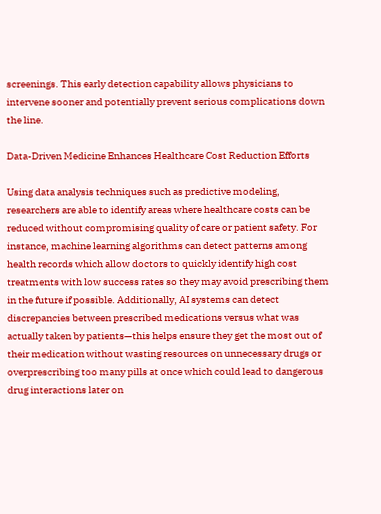screenings. This early detection capability allows physicians to intervene sooner and potentially prevent serious complications down the line.

Data-Driven Medicine Enhances Healthcare Cost Reduction Efforts

Using data analysis techniques such as predictive modeling, researchers are able to identify areas where healthcare costs can be reduced without compromising quality of care or patient safety. For instance, machine learning algorithms can detect patterns among health records which allow doctors to quickly identify high cost treatments with low success rates so they may avoid prescribing them in the future if possible. Additionally, AI systems can detect discrepancies between prescribed medications versus what was actually taken by patients—this helps ensure they get the most out of their medication without wasting resources on unnecessary drugs or overprescribing too many pills at once which could lead to dangerous drug interactions later on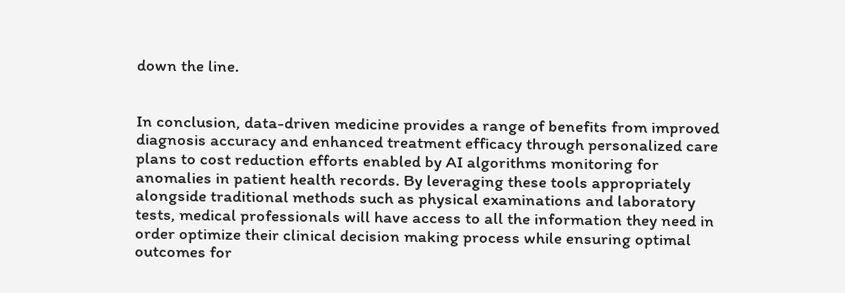down the line.


In conclusion, data-driven medicine provides a range of benefits from improved diagnosis accuracy and enhanced treatment efficacy through personalized care plans to cost reduction efforts enabled by AI algorithms monitoring for anomalies in patient health records. By leveraging these tools appropriately alongside traditional methods such as physical examinations and laboratory tests, medical professionals will have access to all the information they need in order optimize their clinical decision making process while ensuring optimal outcomes for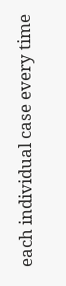each individual case every time